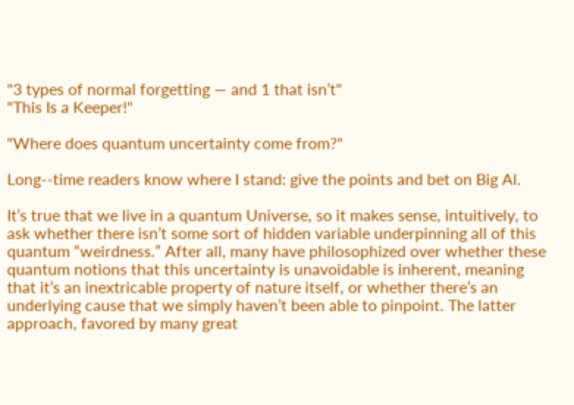"3 types of normal forgetting — and 1 that isn’t"
"This Is a Keeper!"

"Where does quantum uncertainty come from?"

Long--time readers know where I stand: give the points and bet on Big Al.

It’s true that we live in a quantum Universe, so it makes sense, intuitively, to ask whether there isn’t some sort of hidden variable underpinning all of this quantum “weirdness.” After all, many have philosophized over whether these quantum notions that this uncertainty is unavoidable is inherent, meaning that it’s an inextricable property of nature itself, or whether there’s an underlying cause that we simply haven’t been able to pinpoint. The latter approach, favored by many great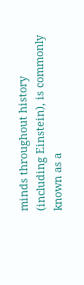minds throughout history (including Einstein), is commonly known as a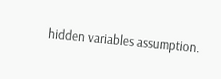hidden variables assumption.